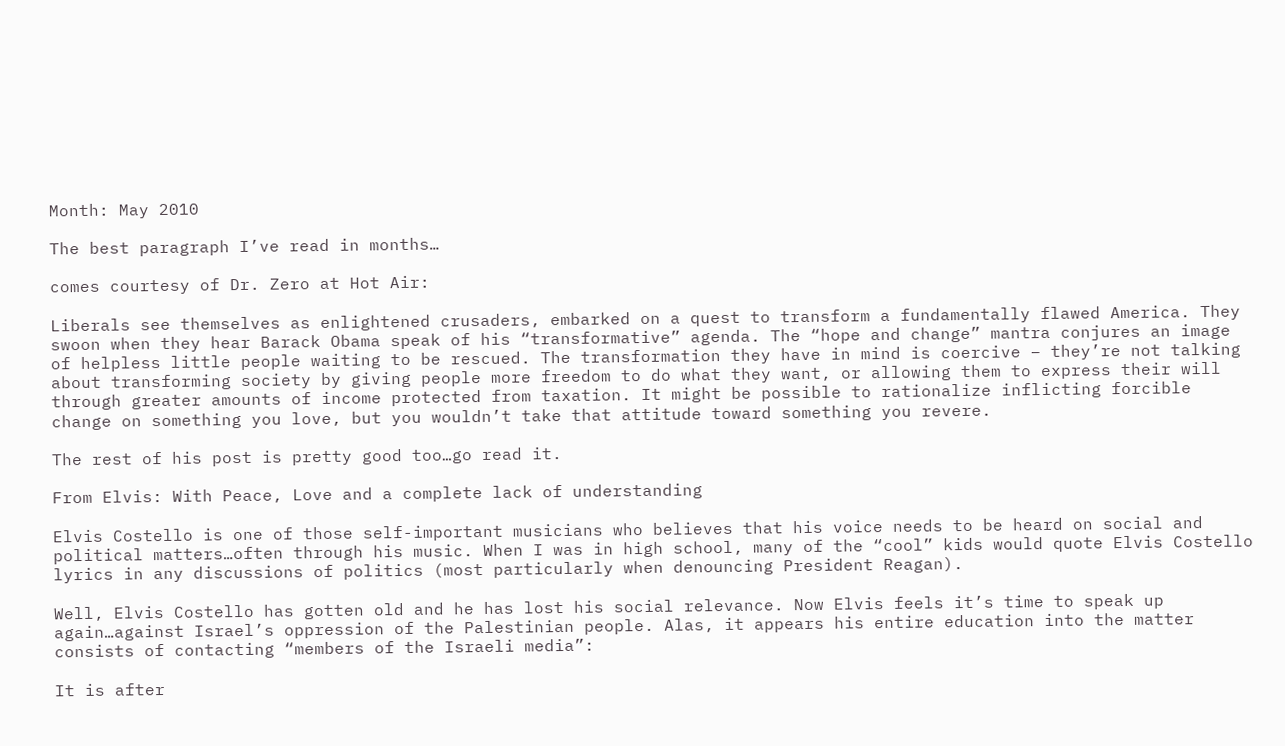Month: May 2010

The best paragraph I’ve read in months…

comes courtesy of Dr. Zero at Hot Air:

Liberals see themselves as enlightened crusaders, embarked on a quest to transform a fundamentally flawed America. They swoon when they hear Barack Obama speak of his “transformative” agenda. The “hope and change” mantra conjures an image of helpless little people waiting to be rescued. The transformation they have in mind is coercive – they’re not talking about transforming society by giving people more freedom to do what they want, or allowing them to express their will through greater amounts of income protected from taxation. It might be possible to rationalize inflicting forcible change on something you love, but you wouldn’t take that attitude toward something you revere.

The rest of his post is pretty good too…go read it.

From Elvis: With Peace, Love and a complete lack of understanding

Elvis Costello is one of those self-important musicians who believes that his voice needs to be heard on social and political matters…often through his music. When I was in high school, many of the “cool” kids would quote Elvis Costello lyrics in any discussions of politics (most particularly when denouncing President Reagan).

Well, Elvis Costello has gotten old and he has lost his social relevance. Now Elvis feels it’s time to speak up again…against Israel’s oppression of the Palestinian people. Alas, it appears his entire education into the matter consists of contacting “members of the Israeli media”:

It is after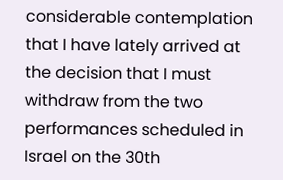considerable contemplation that I have lately arrived at the decision that I must withdraw from the two performances scheduled in Israel on the 30th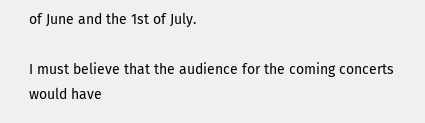of June and the 1st of July.

I must believe that the audience for the coming concerts would have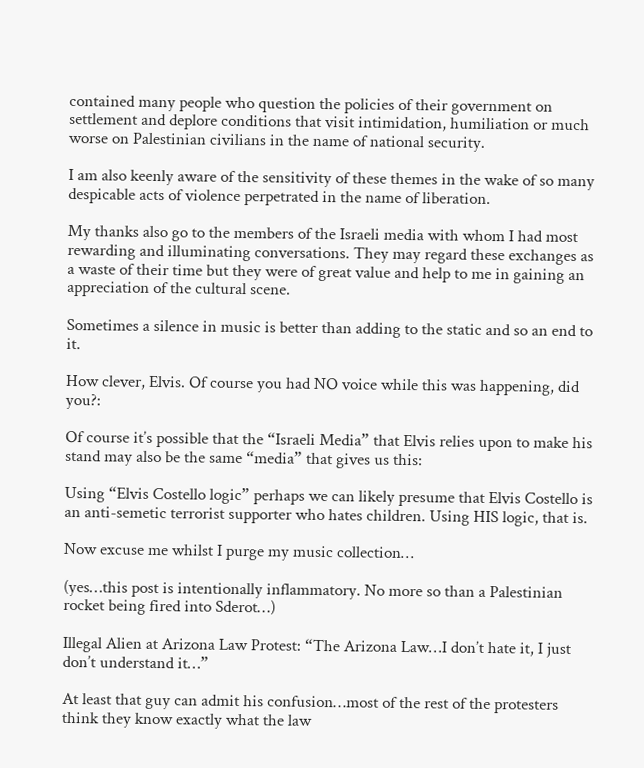contained many people who question the policies of their government on settlement and deplore conditions that visit intimidation, humiliation or much worse on Palestinian civilians in the name of national security.

I am also keenly aware of the sensitivity of these themes in the wake of so many despicable acts of violence perpetrated in the name of liberation.

My thanks also go to the members of the Israeli media with whom I had most rewarding and illuminating conversations. They may regard these exchanges as a waste of their time but they were of great value and help to me in gaining an appreciation of the cultural scene.

Sometimes a silence in music is better than adding to the static and so an end to it.

How clever, Elvis. Of course you had NO voice while this was happening, did you?:

Of course it’s possible that the “Israeli Media” that Elvis relies upon to make his stand may also be the same “media” that gives us this:

Using “Elvis Costello logic” perhaps we can likely presume that Elvis Costello is an anti-semetic terrorist supporter who hates children. Using HIS logic, that is.

Now excuse me whilst I purge my music collection…

(yes…this post is intentionally inflammatory. No more so than a Palestinian rocket being fired into Sderot…)

Illegal Alien at Arizona Law Protest: “The Arizona Law…I don’t hate it, I just don’t understand it…”

At least that guy can admit his confusion…most of the rest of the protesters think they know exactly what the law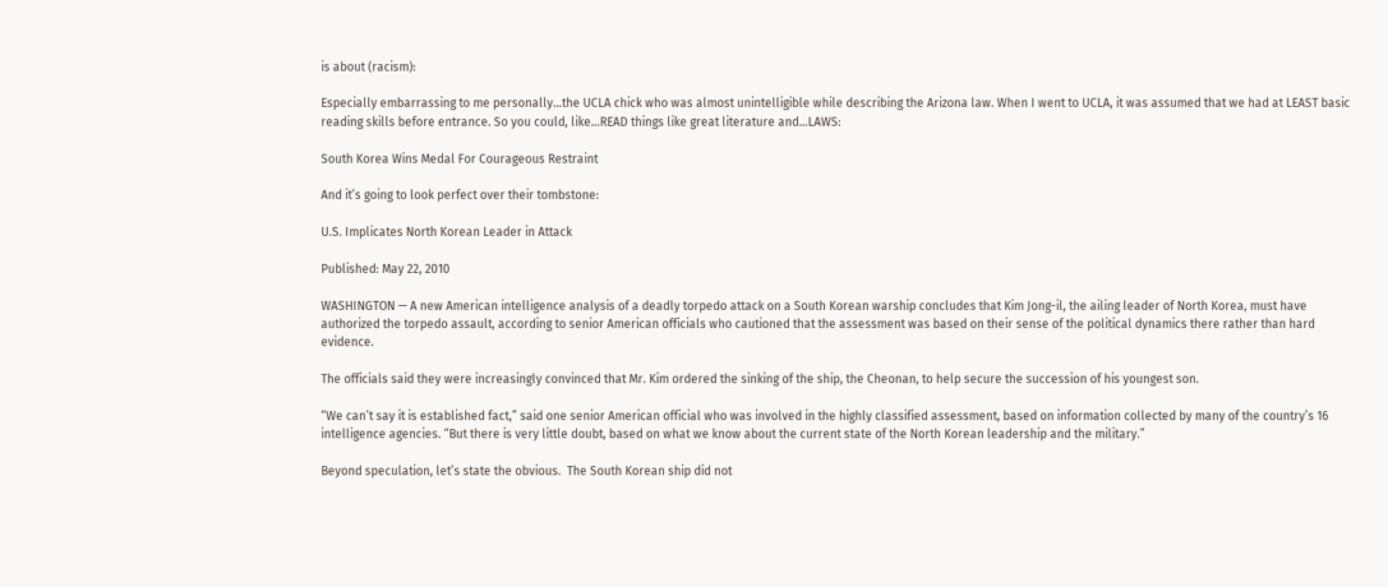is about (racism):

Especially embarrassing to me personally…the UCLA chick who was almost unintelligible while describing the Arizona law. When I went to UCLA, it was assumed that we had at LEAST basic reading skills before entrance. So you could, like…READ things like great literature and…LAWS:

South Korea Wins Medal For Courageous Restraint

And it’s going to look perfect over their tombstone:

U.S. Implicates North Korean Leader in Attack

Published: May 22, 2010

WASHINGTON — A new American intelligence analysis of a deadly torpedo attack on a South Korean warship concludes that Kim Jong-il, the ailing leader of North Korea, must have authorized the torpedo assault, according to senior American officials who cautioned that the assessment was based on their sense of the political dynamics there rather than hard evidence.

The officials said they were increasingly convinced that Mr. Kim ordered the sinking of the ship, the Cheonan, to help secure the succession of his youngest son.

“We can’t say it is established fact,” said one senior American official who was involved in the highly classified assessment, based on information collected by many of the country’s 16 intelligence agencies. “But there is very little doubt, based on what we know about the current state of the North Korean leadership and the military.”

Beyond speculation, let’s state the obvious.  The South Korean ship did not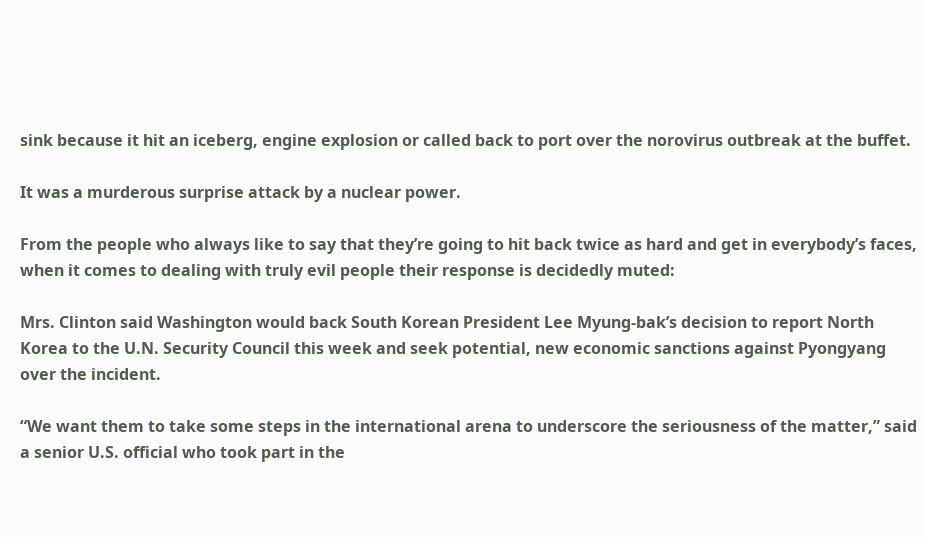sink because it hit an iceberg, engine explosion or called back to port over the norovirus outbreak at the buffet.

It was a murderous surprise attack by a nuclear power.

From the people who always like to say that they’re going to hit back twice as hard and get in everybody’s faces, when it comes to dealing with truly evil people their response is decidedly muted:

Mrs. Clinton said Washington would back South Korean President Lee Myung-bak’s decision to report North Korea to the U.N. Security Council this week and seek potential, new economic sanctions against Pyongyang over the incident.

“We want them to take some steps in the international arena to underscore the seriousness of the matter,” said a senior U.S. official who took part in the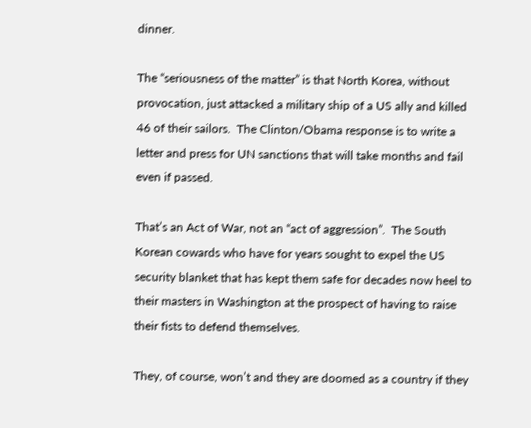dinner.

The “seriousness of the matter” is that North Korea, without provocation, just attacked a military ship of a US ally and killed 46 of their sailors.  The Clinton/Obama response is to write a letter and press for UN sanctions that will take months and fail even if passed.

That’s an Act of War, not an “act of aggression”.  The South Korean cowards who have for years sought to expel the US security blanket that has kept them safe for decades now heel to their masters in Washington at the prospect of having to raise their fists to defend themselves.

They, of course, won’t and they are doomed as a country if they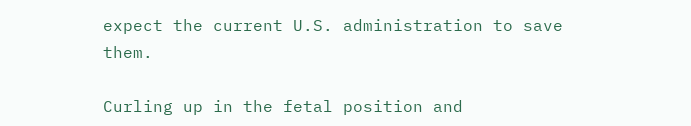expect the current U.S. administration to save them.

Curling up in the fetal position and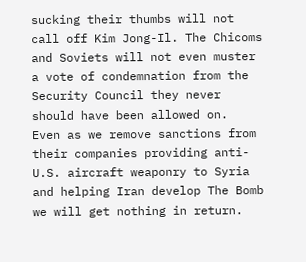sucking their thumbs will not call off Kim Jong-Il. The Chicoms and Soviets will not even muster a vote of condemnation from the Security Council they never should have been allowed on.  Even as we remove sanctions from their companies providing anti-U.S. aircraft weaponry to Syria and helping Iran develop The Bomb we will get nothing in return.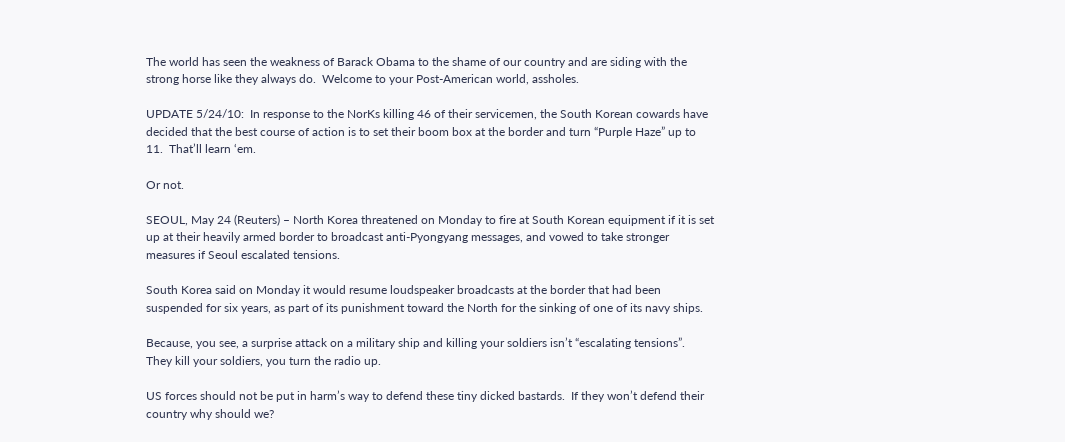The world has seen the weakness of Barack Obama to the shame of our country and are siding with the strong horse like they always do.  Welcome to your Post-American world, assholes.

UPDATE 5/24/10:  In response to the NorKs killing 46 of their servicemen, the South Korean cowards have decided that the best course of action is to set their boom box at the border and turn “Purple Haze” up to 11.  That’ll learn ‘em.

Or not.

SEOUL, May 24 (Reuters) – North Korea threatened on Monday to fire at South Korean equipment if it is set up at their heavily armed border to broadcast anti-Pyongyang messages, and vowed to take stronger measures if Seoul escalated tensions.

South Korea said on Monday it would resume loudspeaker broadcasts at the border that had been suspended for six years, as part of its punishment toward the North for the sinking of one of its navy ships.

Because, you see, a surprise attack on a military ship and killing your soldiers isn’t “escalating tensions”.  They kill your soldiers, you turn the radio up.

US forces should not be put in harm’s way to defend these tiny dicked bastards.  If they won’t defend their country why should we?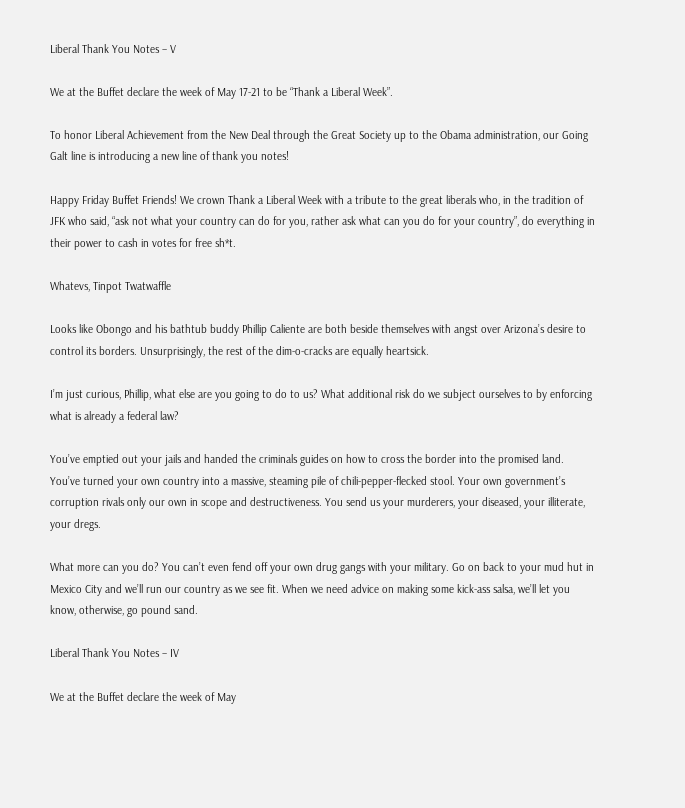Liberal Thank You Notes – V

We at the Buffet declare the week of May 17-21 to be “Thank a Liberal Week”.

To honor Liberal Achievement from the New Deal through the Great Society up to the Obama administration, our Going Galt line is introducing a new line of thank you notes!

Happy Friday Buffet Friends! We crown Thank a Liberal Week with a tribute to the great liberals who, in the tradition of JFK who said, “ask not what your country can do for you, rather ask what can you do for your country”, do everything in their power to cash in votes for free sh*t.

Whatevs, Tinpot Twatwaffle

Looks like Obongo and his bathtub buddy Phillip Caliente are both beside themselves with angst over Arizona’s desire to control its borders. Unsurprisingly, the rest of the dim-o-cracks are equally heartsick.

I’m just curious, Phillip, what else are you going to do to us? What additional risk do we subject ourselves to by enforcing what is already a federal law?

You’ve emptied out your jails and handed the criminals guides on how to cross the border into the promised land. You’ve turned your own country into a massive, steaming pile of chili-pepper-flecked stool. Your own government’s corruption rivals only our own in scope and destructiveness. You send us your murderers, your diseased, your illiterate, your dregs.

What more can you do? You can’t even fend off your own drug gangs with your military. Go on back to your mud hut in Mexico City and we’ll run our country as we see fit. When we need advice on making some kick-ass salsa, we’ll let you know, otherwise, go pound sand.

Liberal Thank You Notes – IV

We at the Buffet declare the week of May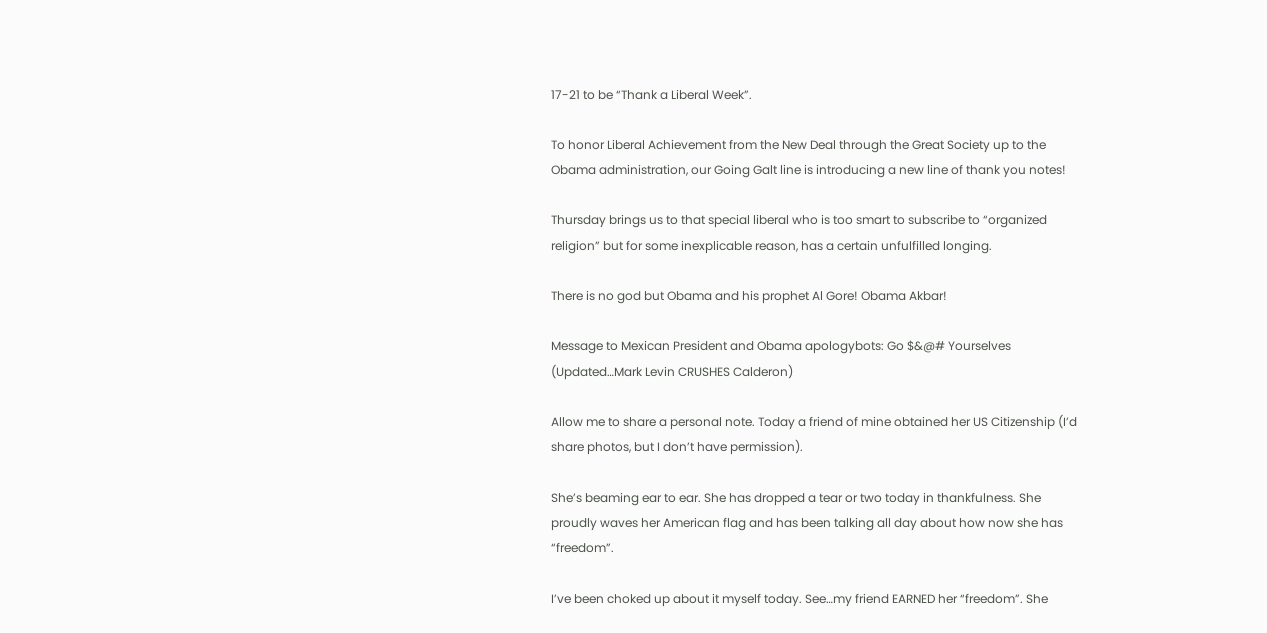17-21 to be “Thank a Liberal Week”.

To honor Liberal Achievement from the New Deal through the Great Society up to the Obama administration, our Going Galt line is introducing a new line of thank you notes!

Thursday brings us to that special liberal who is too smart to subscribe to “organized religion” but for some inexplicable reason, has a certain unfulfilled longing.

There is no god but Obama and his prophet Al Gore! Obama Akbar!

Message to Mexican President and Obama apologybots: Go $&@# Yourselves (Updated…Mark Levin CRUSHES Calderon)

Allow me to share a personal note. Today a friend of mine obtained her US Citizenship (I’d share photos, but I don’t have permission).

She’s beaming ear to ear. She has dropped a tear or two today in thankfulness. She proudly waves her American flag and has been talking all day about how now she has “freedom”.

I’ve been choked up about it myself today. See…my friend EARNED her “freedom”. She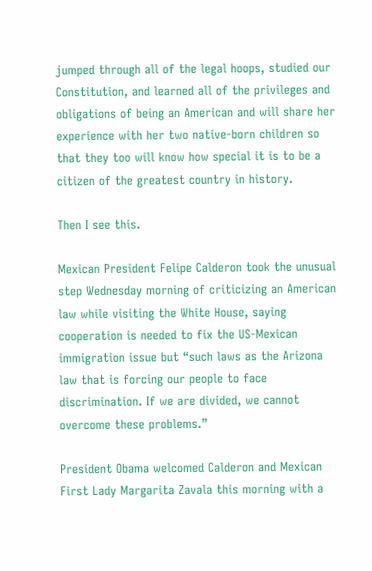jumped through all of the legal hoops, studied our Constitution, and learned all of the privileges and obligations of being an American and will share her experience with her two native-born children so that they too will know how special it is to be a citizen of the greatest country in history.

Then I see this.

Mexican President Felipe Calderon took the unusual step Wednesday morning of criticizing an American law while visiting the White House, saying cooperation is needed to fix the US-Mexican immigration issue but “such laws as the Arizona law that is forcing our people to face discrimination. If we are divided, we cannot overcome these problems.”

President Obama welcomed Calderon and Mexican First Lady Margarita Zavala this morning with a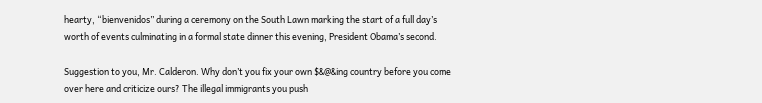hearty, “bienvenidos” during a ceremony on the South Lawn marking the start of a full day’s worth of events culminating in a formal state dinner this evening, President Obama’s second.

Suggestion to you, Mr. Calderon. Why don’t you fix your own $&@&ing country before you come over here and criticize ours? The illegal immigrants you push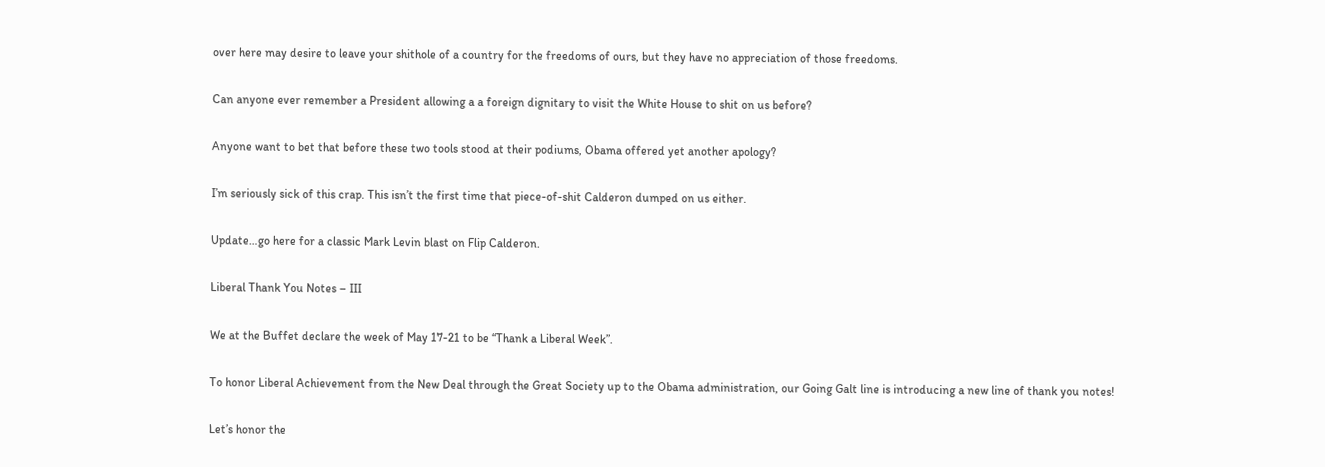over here may desire to leave your shithole of a country for the freedoms of ours, but they have no appreciation of those freedoms.

Can anyone ever remember a President allowing a a foreign dignitary to visit the White House to shit on us before?

Anyone want to bet that before these two tools stood at their podiums, Obama offered yet another apology?

I’m seriously sick of this crap. This isn’t the first time that piece-of-shit Calderon dumped on us either.

Update…go here for a classic Mark Levin blast on Flip Calderon.

Liberal Thank You Notes – III

We at the Buffet declare the week of May 17-21 to be “Thank a Liberal Week”.

To honor Liberal Achievement from the New Deal through the Great Society up to the Obama administration, our Going Galt line is introducing a new line of thank you notes!

Let’s honor the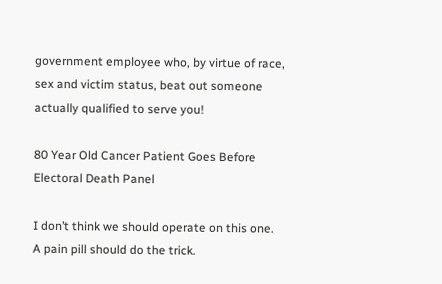government employee who, by virtue of race, sex and victim status, beat out someone actually qualified to serve you!

80 Year Old Cancer Patient Goes Before Electoral Death Panel

I don’t think we should operate on this one.  A pain pill should do the trick.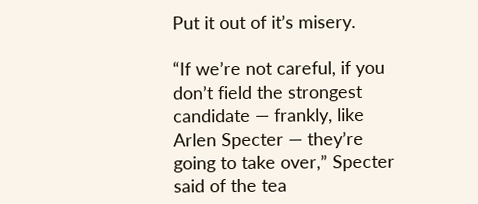Put it out of it’s misery.

“If we’re not careful, if you don’t field the strongest candidate — frankly, like Arlen Specter — they’re going to take over,” Specter said of the tea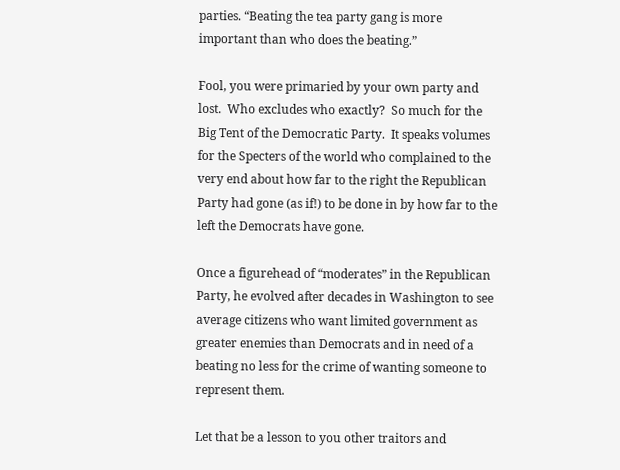parties. “Beating the tea party gang is more important than who does the beating.”

Fool, you were primaried by your own party and lost.  Who excludes who exactly?  So much for the Big Tent of the Democratic Party.  It speaks volumes for the Specters of the world who complained to the very end about how far to the right the Republican Party had gone (as if!) to be done in by how far to the left the Democrats have gone.

Once a figurehead of “moderates” in the Republican Party, he evolved after decades in Washington to see average citizens who want limited government as greater enemies than Democrats and in need of a beating no less for the crime of wanting someone to represent them.

Let that be a lesson to you other traitors and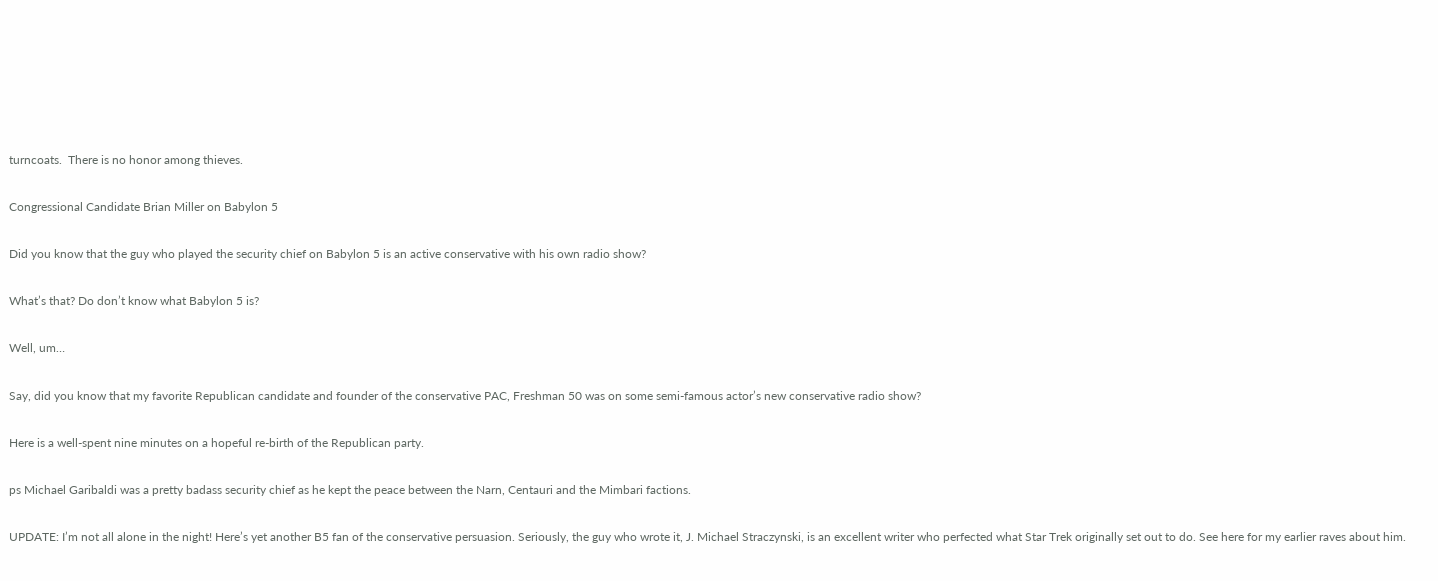turncoats.  There is no honor among thieves.

Congressional Candidate Brian Miller on Babylon 5

Did you know that the guy who played the security chief on Babylon 5 is an active conservative with his own radio show?

What’s that? Do don’t know what Babylon 5 is?

Well, um…

Say, did you know that my favorite Republican candidate and founder of the conservative PAC, Freshman 50 was on some semi-famous actor’s new conservative radio show?

Here is a well-spent nine minutes on a hopeful re-birth of the Republican party.

ps Michael Garibaldi was a pretty badass security chief as he kept the peace between the Narn, Centauri and the Mimbari factions.

UPDATE: I’m not all alone in the night! Here’s yet another B5 fan of the conservative persuasion. Seriously, the guy who wrote it, J. Michael Straczynski, is an excellent writer who perfected what Star Trek originally set out to do. See here for my earlier raves about him.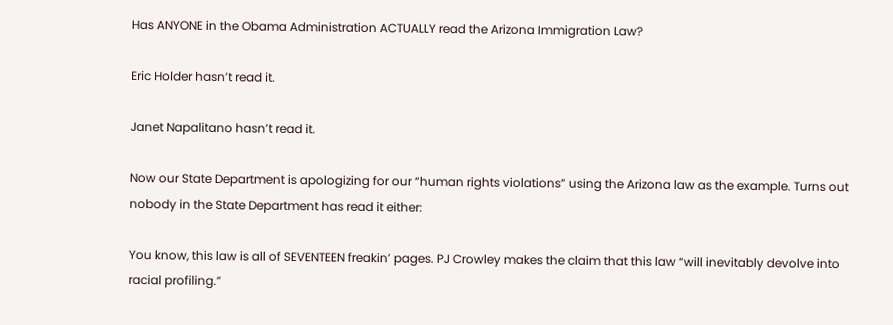Has ANYONE in the Obama Administration ACTUALLY read the Arizona Immigration Law?

Eric Holder hasn’t read it.

Janet Napalitano hasn’t read it.

Now our State Department is apologizing for our “human rights violations” using the Arizona law as the example. Turns out nobody in the State Department has read it either:

You know, this law is all of SEVENTEEN freakin’ pages. PJ Crowley makes the claim that this law “will inevitably devolve into racial profiling.”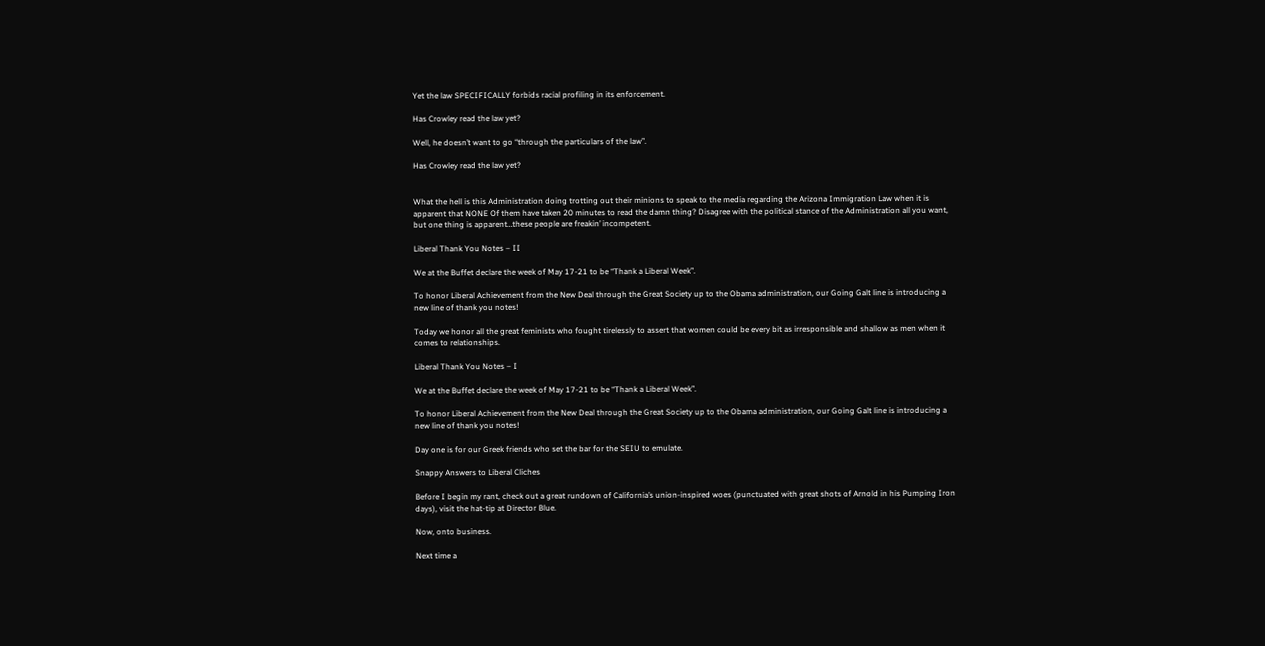Yet the law SPECIFICALLY forbids racial profiling in its enforcement.

Has Crowley read the law yet?

Well, he doesn’t want to go “through the particulars of the law”.

Has Crowley read the law yet?


What the hell is this Administration doing trotting out their minions to speak to the media regarding the Arizona Immigration Law when it is apparent that NONE Of them have taken 20 minutes to read the damn thing? Disagree with the political stance of the Administration all you want, but one thing is apparent…these people are freakin’ incompetent.

Liberal Thank You Notes – II

We at the Buffet declare the week of May 17-21 to be “Thank a Liberal Week”.

To honor Liberal Achievement from the New Deal through the Great Society up to the Obama administration, our Going Galt line is introducing a new line of thank you notes!

Today we honor all the great feminists who fought tirelessly to assert that women could be every bit as irresponsible and shallow as men when it comes to relationships.

Liberal Thank You Notes – I

We at the Buffet declare the week of May 17-21 to be “Thank a Liberal Week”.

To honor Liberal Achievement from the New Deal through the Great Society up to the Obama administration, our Going Galt line is introducing a new line of thank you notes!

Day one is for our Greek friends who set the bar for the SEIU to emulate.

Snappy Answers to Liberal Cliches

Before I begin my rant, check out a great rundown of California’s union-inspired woes (punctuated with great shots of Arnold in his Pumping Iron days), visit the hat-tip at Director Blue.

Now, onto business.

Next time a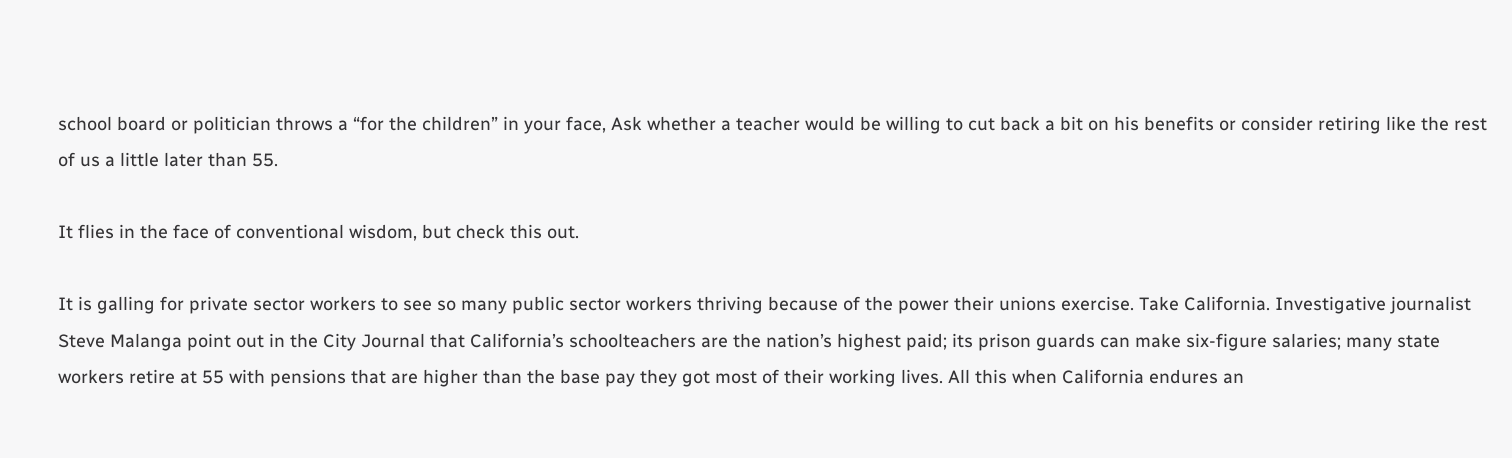school board or politician throws a “for the children” in your face, Ask whether a teacher would be willing to cut back a bit on his benefits or consider retiring like the rest of us a little later than 55.

It flies in the face of conventional wisdom, but check this out.

It is galling for private sector workers to see so many public sector workers thriving because of the power their unions exercise. Take California. Investigative journalist Steve Malanga point out in the City Journal that California’s schoolteachers are the nation’s highest paid; its prison guards can make six-figure salaries; many state workers retire at 55 with pensions that are higher than the base pay they got most of their working lives. All this when California endures an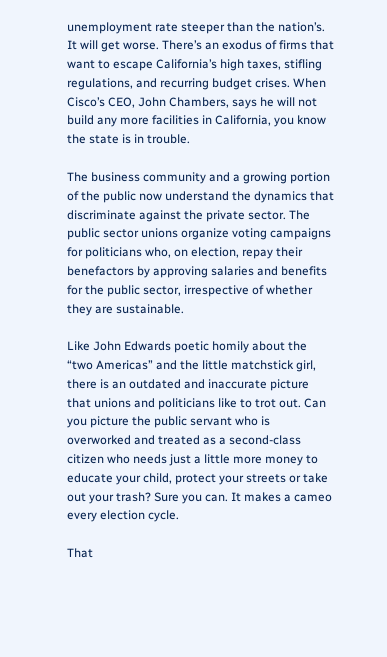unemployment rate steeper than the nation’s. It will get worse. There’s an exodus of firms that want to escape California’s high taxes, stifling regulations, and recurring budget crises. When Cisco’s CEO, John Chambers, says he will not build any more facilities in California, you know the state is in trouble.

The business community and a growing portion of the public now understand the dynamics that discriminate against the private sector. The public sector unions organize voting campaigns for politicians who, on election, repay their benefactors by approving salaries and benefits for the public sector, irrespective of whether they are sustainable.

Like John Edwards poetic homily about the “two Americas” and the little matchstick girl, there is an outdated and inaccurate picture that unions and politicians like to trot out. Can you picture the public servant who is overworked and treated as a second-class citizen who needs just a little more money to educate your child, protect your streets or take out your trash? Sure you can. It makes a cameo every election cycle.

That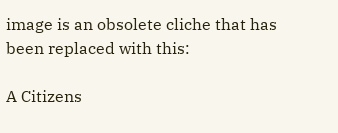image is an obsolete cliche that has been replaced with this:

A Citizens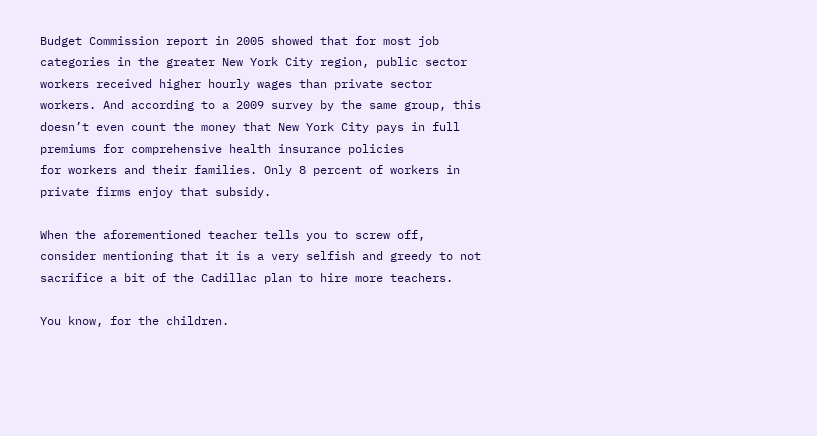Budget Commission report in 2005 showed that for most job categories in the greater New York City region, public sector workers received higher hourly wages than private sector workers. And according to a 2009 survey by the same group, this doesn’t even count the money that New York City pays in full premiums for comprehensive health insurance policies
for workers and their families. Only 8 percent of workers in private firms enjoy that subsidy.

When the aforementioned teacher tells you to screw off, consider mentioning that it is a very selfish and greedy to not sacrifice a bit of the Cadillac plan to hire more teachers.

You know, for the children.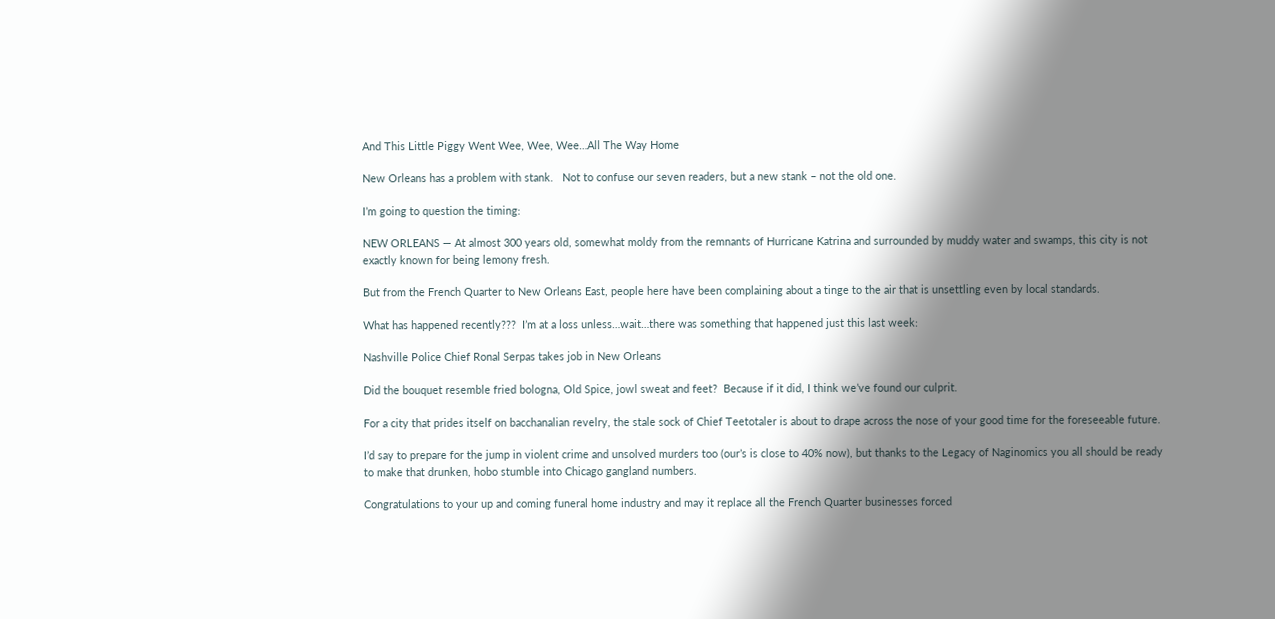And This Little Piggy Went Wee, Wee, Wee…All The Way Home

New Orleans has a problem with stank.   Not to confuse our seven readers, but a new stank – not the old one.

I’m going to question the timing:

NEW ORLEANS — At almost 300 years old, somewhat moldy from the remnants of Hurricane Katrina and surrounded by muddy water and swamps, this city is not exactly known for being lemony fresh.

But from the French Quarter to New Orleans East, people here have been complaining about a tinge to the air that is unsettling even by local standards.

What has happened recently???  I’m at a loss unless…wait…there was something that happened just this last week:

Nashville Police Chief Ronal Serpas takes job in New Orleans

Did the bouquet resemble fried bologna, Old Spice, jowl sweat and feet?  Because if it did, I think we’ve found our culprit.

For a city that prides itself on bacchanalian revelry, the stale sock of Chief Teetotaler is about to drape across the nose of your good time for the foreseeable future.

I’d say to prepare for the jump in violent crime and unsolved murders too (our’s is close to 40% now), but thanks to the Legacy of Naginomics you all should be ready to make that drunken, hobo stumble into Chicago gangland numbers.

Congratulations to your up and coming funeral home industry and may it replace all the French Quarter businesses forced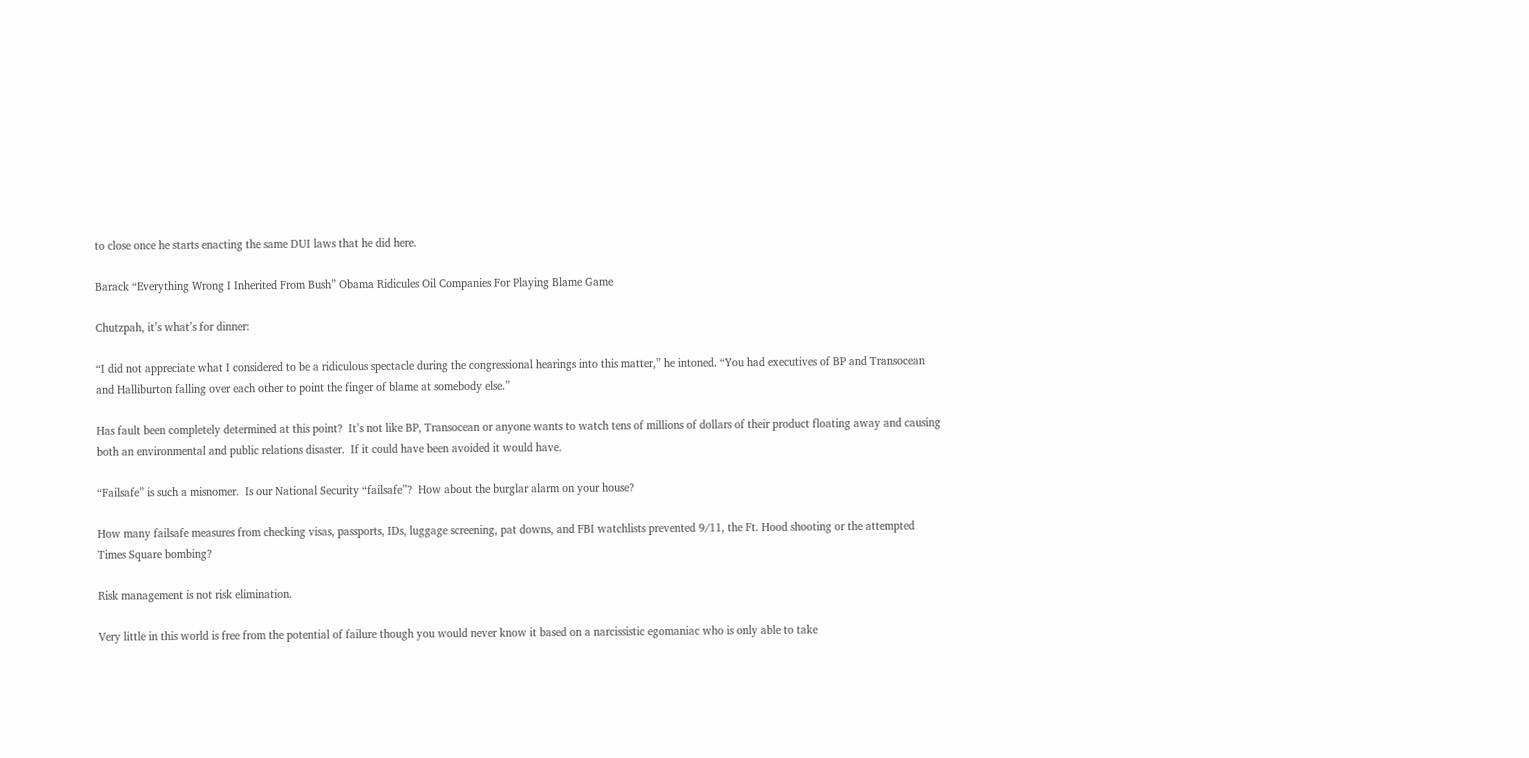to close once he starts enacting the same DUI laws that he did here.

Barack “Everything Wrong I Inherited From Bush” Obama Ridicules Oil Companies For Playing Blame Game

Chutzpah, it’s what’s for dinner:

“I did not appreciate what I considered to be a ridiculous spectacle during the congressional hearings into this matter,” he intoned. “You had executives of BP and Transocean and Halliburton falling over each other to point the finger of blame at somebody else.”

Has fault been completely determined at this point?  It’s not like BP, Transocean or anyone wants to watch tens of millions of dollars of their product floating away and causing both an environmental and public relations disaster.  If it could have been avoided it would have.

“Failsafe” is such a misnomer.  Is our National Security “failsafe”?  How about the burglar alarm on your house?

How many failsafe measures from checking visas, passports, IDs, luggage screening, pat downs, and FBI watchlists prevented 9/11, the Ft. Hood shooting or the attempted Times Square bombing?

Risk management is not risk elimination.

Very little in this world is free from the potential of failure though you would never know it based on a narcissistic egomaniac who is only able to take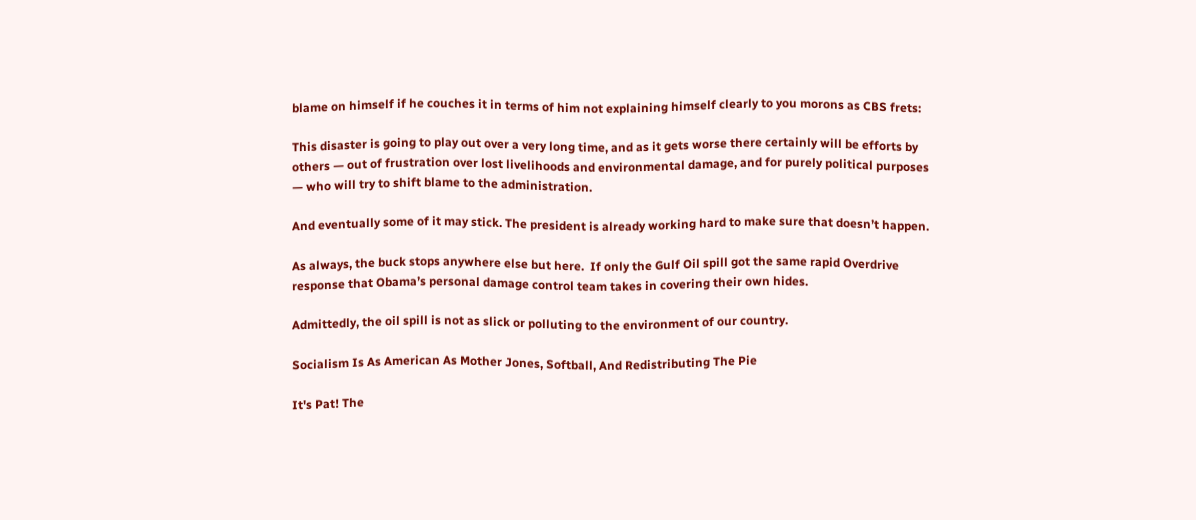blame on himself if he couches it in terms of him not explaining himself clearly to you morons as CBS frets:

This disaster is going to play out over a very long time, and as it gets worse there certainly will be efforts by others — out of frustration over lost livelihoods and environmental damage, and for purely political purposes — who will try to shift blame to the administration.

And eventually some of it may stick. The president is already working hard to make sure that doesn’t happen.

As always, the buck stops anywhere else but here.  If only the Gulf Oil spill got the same rapid Overdrive response that Obama’s personal damage control team takes in covering their own hides.

Admittedly, the oil spill is not as slick or polluting to the environment of our country.

Socialism Is As American As Mother Jones, Softball, And Redistributing The Pie

It's Pat! The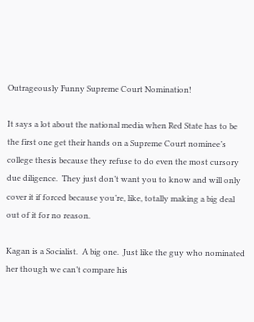Outrageously Funny Supreme Court Nomination!

It says a lot about the national media when Red State has to be the first one get their hands on a Supreme Court nominee’s college thesis because they refuse to do even the most cursory due diligence.  They just don’t want you to know and will only cover it if forced because you’re, like, totally making a big deal out of it for no reason.

Kagan is a Socialist.  A big one.  Just like the guy who nominated her though we can’t compare his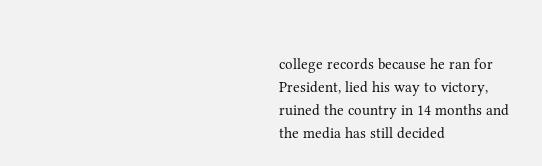college records because he ran for President, lied his way to victory, ruined the country in 14 months and the media has still decided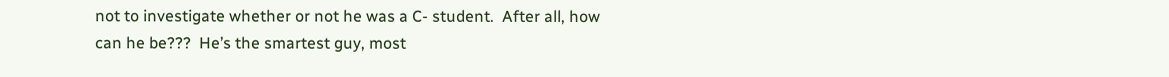not to investigate whether or not he was a C- student.  After all, how can he be???  He’s the smartest guy, most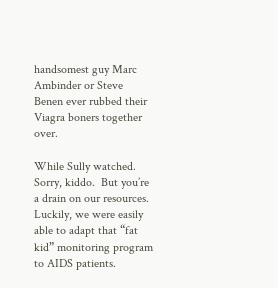handsomest guy Marc Ambinder or Steve Benen ever rubbed their Viagra boners together over.

While Sully watched.  Sorry, kiddo.  But you’re a drain on our resources.  Luckily, we were easily able to adapt that “fat kid” monitoring program to AIDS patients.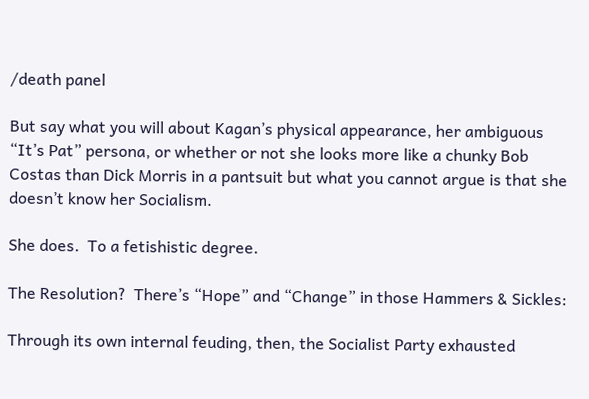/death panel

But say what you will about Kagan’s physical appearance, her ambiguous “It’s Pat” persona, or whether or not she looks more like a chunky Bob Costas than Dick Morris in a pantsuit but what you cannot argue is that she doesn’t know her Socialism.

She does.  To a fetishistic degree.

The Resolution?  There’s “Hope” and “Change” in those Hammers & Sickles:

Through its own internal feuding, then, the Socialist Party exhausted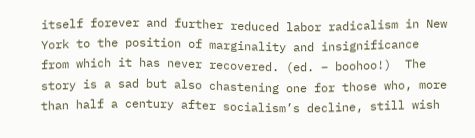itself forever and further reduced labor radicalism in New York to the position of marginality and insignificance from which it has never recovered. (ed. – boohoo!)  The story is a sad but also chastening one for those who, more than half a century after socialism’s decline, still wish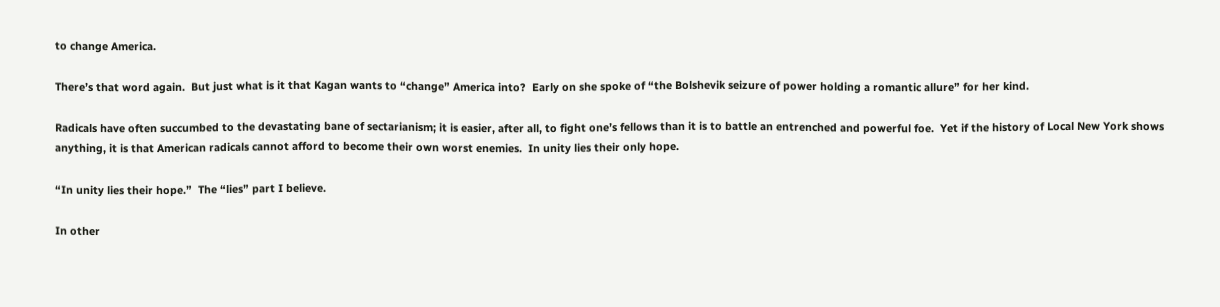to change America.

There’s that word again.  But just what is it that Kagan wants to “change” America into?  Early on she spoke of “the Bolshevik seizure of power holding a romantic allure” for her kind.

Radicals have often succumbed to the devastating bane of sectarianism; it is easier, after all, to fight one’s fellows than it is to battle an entrenched and powerful foe.  Yet if the history of Local New York shows anything, it is that American radicals cannot afford to become their own worst enemies.  In unity lies their only hope.

“In unity lies their hope.”  The “lies” part I believe.

In other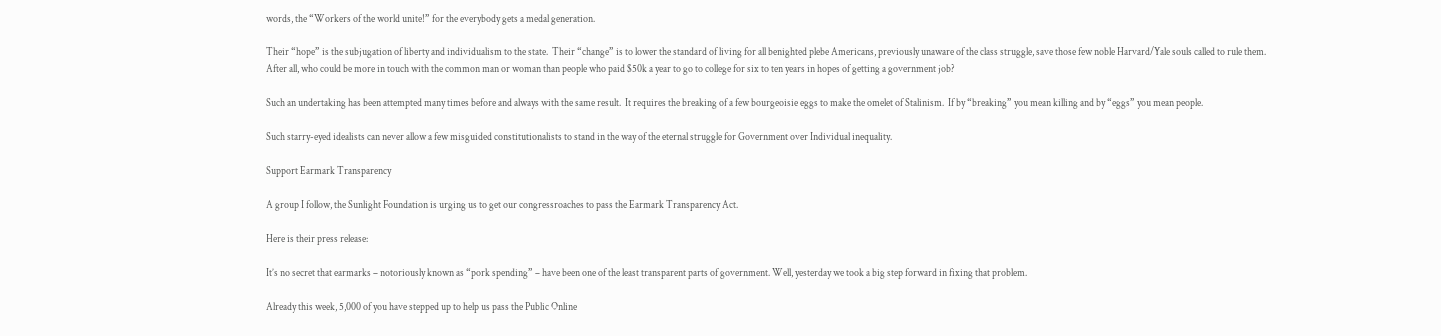words, the “Workers of the world unite!” for the everybody gets a medal generation.

Their “hope” is the subjugation of liberty and individualism to the state.  Their “change” is to lower the standard of living for all benighted plebe Americans, previously unaware of the class struggle, save those few noble Harvard/Yale souls called to rule them.  After all, who could be more in touch with the common man or woman than people who paid $50k a year to go to college for six to ten years in hopes of getting a government job?

Such an undertaking has been attempted many times before and always with the same result.  It requires the breaking of a few bourgeoisie eggs to make the omelet of Stalinism.  If by “breaking” you mean killing and by “eggs” you mean people.

Such starry-eyed idealists can never allow a few misguided constitutionalists to stand in the way of the eternal struggle for Government over Individual inequality.

Support Earmark Transparency

A group I follow, the Sunlight Foundation is urging us to get our congressroaches to pass the Earmark Transparency Act.

Here is their press release:

It’s no secret that earmarks – notoriously known as “pork spending” – have been one of the least transparent parts of government. Well, yesterday we took a big step forward in fixing that problem.

Already this week, 5,000 of you have stepped up to help us pass the Public Online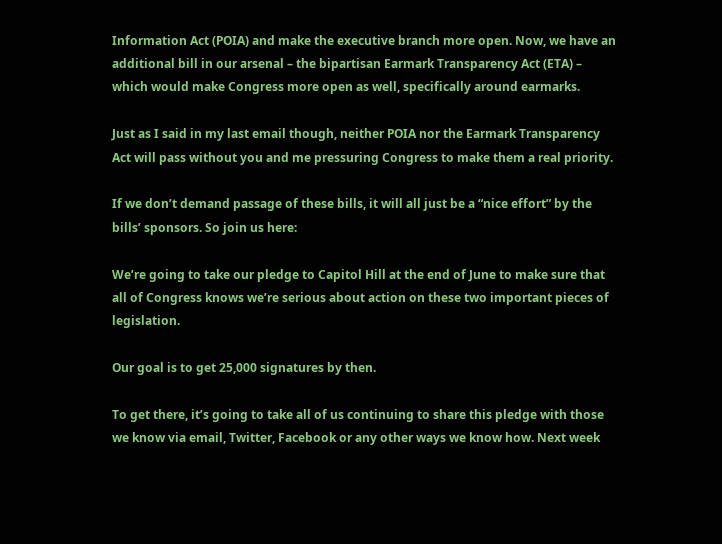Information Act (POIA) and make the executive branch more open. Now, we have an additional bill in our arsenal – the bipartisan Earmark Transparency Act (ETA) – which would make Congress more open as well, specifically around earmarks.

Just as I said in my last email though, neither POIA nor the Earmark Transparency Act will pass without you and me pressuring Congress to make them a real priority.

If we don’t demand passage of these bills, it will all just be a “nice effort” by the bills’ sponsors. So join us here:

We’re going to take our pledge to Capitol Hill at the end of June to make sure that all of Congress knows we’re serious about action on these two important pieces of legislation.

Our goal is to get 25,000 signatures by then.

To get there, it’s going to take all of us continuing to share this pledge with those we know via email, Twitter, Facebook or any other ways we know how. Next week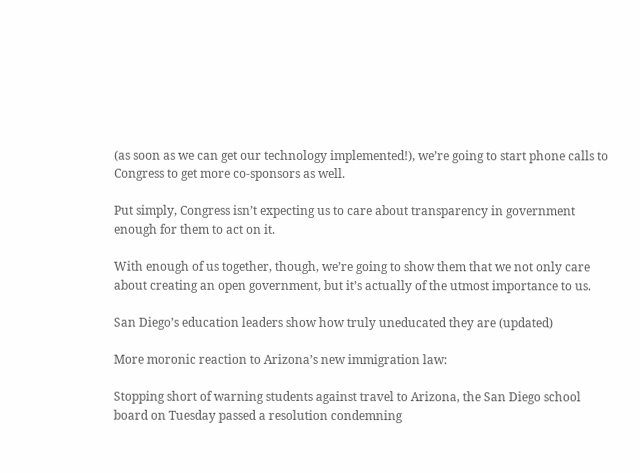(as soon as we can get our technology implemented!), we’re going to start phone calls to Congress to get more co-sponsors as well.

Put simply, Congress isn’t expecting us to care about transparency in government enough for them to act on it.

With enough of us together, though, we’re going to show them that we not only care about creating an open government, but it’s actually of the utmost importance to us.

San Diego’s education leaders show how truly uneducated they are (updated)

More moronic reaction to Arizona’s new immigration law:

Stopping short of warning students against travel to Arizona, the San Diego school board on Tuesday passed a resolution condemning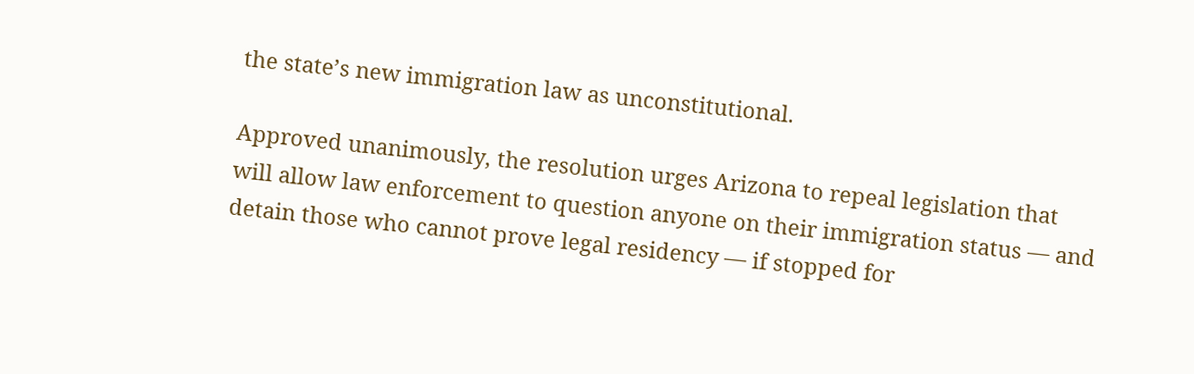the state’s new immigration law as unconstitutional.

Approved unanimously, the resolution urges Arizona to repeal legislation that will allow law enforcement to question anyone on their immigration status — and detain those who cannot prove legal residency — if stopped for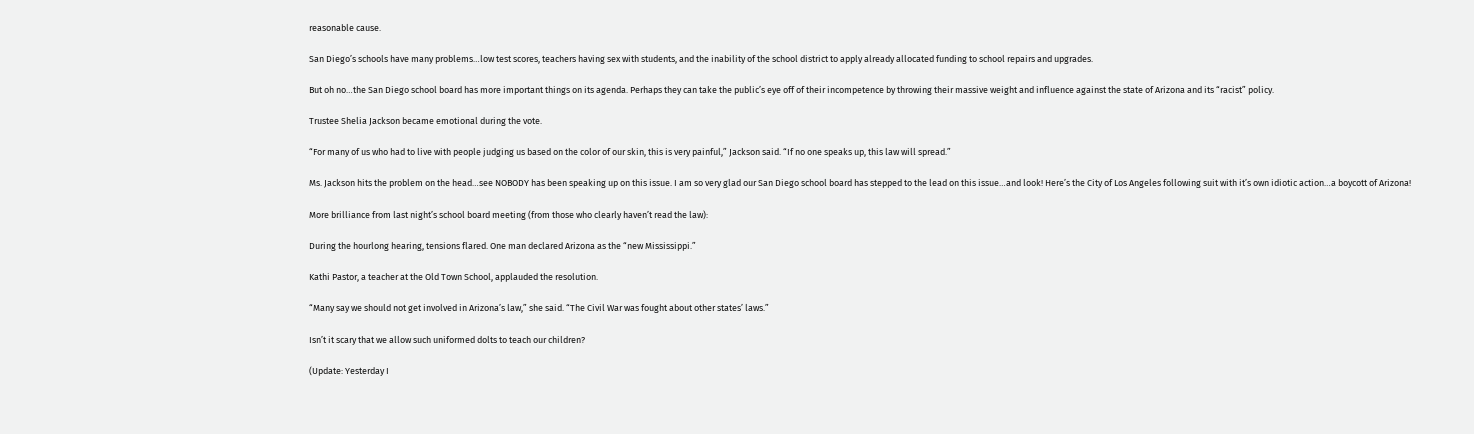reasonable cause.

San Diego’s schools have many problems…low test scores, teachers having sex with students, and the inability of the school district to apply already allocated funding to school repairs and upgrades.

But oh no…the San Diego school board has more important things on its agenda. Perhaps they can take the public’s eye off of their incompetence by throwing their massive weight and influence against the state of Arizona and its “racist” policy.

Trustee Shelia Jackson became emotional during the vote.

“For many of us who had to live with people judging us based on the color of our skin, this is very painful,” Jackson said. “If no one speaks up, this law will spread.”

Ms. Jackson hits the problem on the head…see NOBODY has been speaking up on this issue. I am so very glad our San Diego school board has stepped to the lead on this issue…and look! Here’s the City of Los Angeles following suit with it’s own idiotic action…a boycott of Arizona!

More brilliance from last night’s school board meeting (from those who clearly haven’t read the law):

During the hourlong hearing, tensions flared. One man declared Arizona as the “new Mississippi.”

Kathi Pastor, a teacher at the Old Town School, applauded the resolution.

“Many say we should not get involved in Arizona’s law,” she said. “The Civil War was fought about other states’ laws.”

Isn’t it scary that we allow such uniformed dolts to teach our children?

(Update: Yesterday I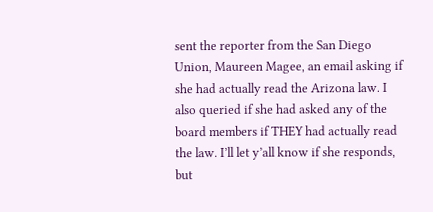sent the reporter from the San Diego Union, Maureen Magee, an email asking if she had actually read the Arizona law. I also queried if she had asked any of the board members if THEY had actually read the law. I’ll let y’all know if she responds, but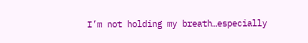I’m not holding my breath…especially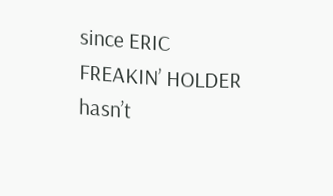since ERIC FREAKIN’ HOLDER hasn’t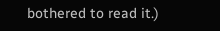bothered to read it.)